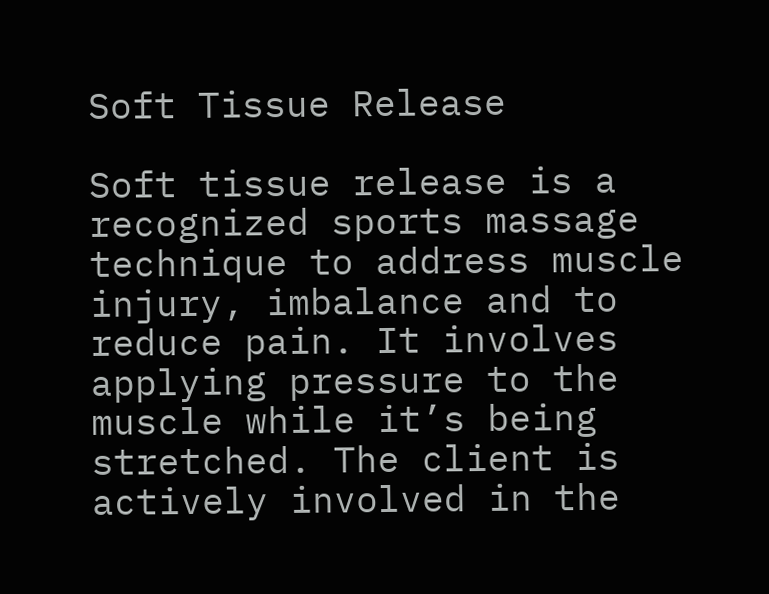Soft Tissue Release

Soft tissue release is a recognized sports massage technique to address muscle injury, imbalance and to reduce pain. It involves applying pressure to the muscle while it’s being stretched. The client is actively involved in the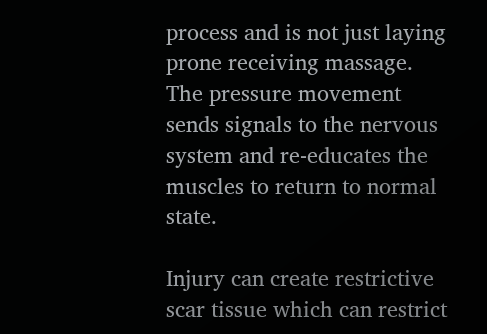process and is not just laying prone receiving massage. The pressure movement sends signals to the nervous system and re-educates the muscles to return to normal state.

Injury can create restrictive scar tissue which can restrict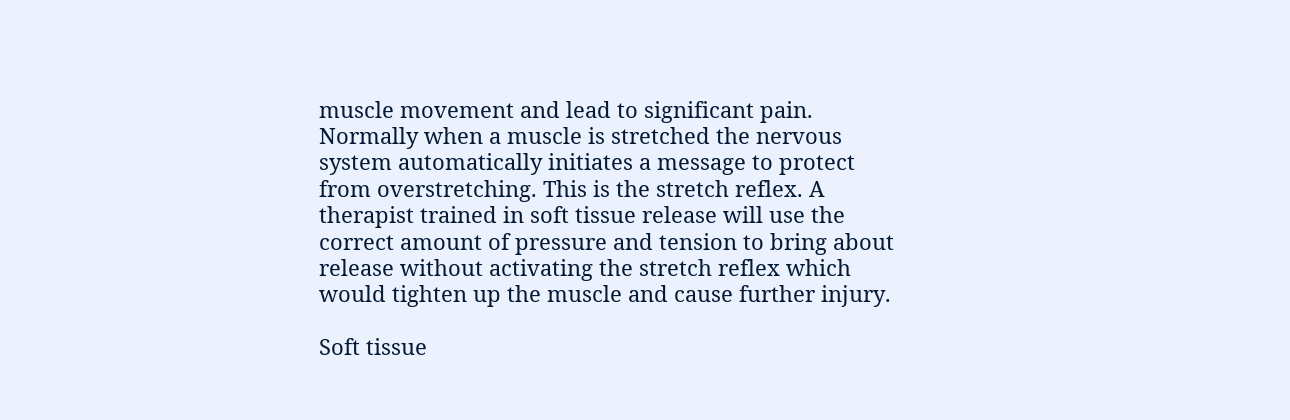muscle movement and lead to significant pain. Normally when a muscle is stretched the nervous system automatically initiates a message to protect from overstretching. This is the stretch reflex. A therapist trained in soft tissue release will use the correct amount of pressure and tension to bring about release without activating the stretch reflex which would tighten up the muscle and cause further injury.

Soft tissue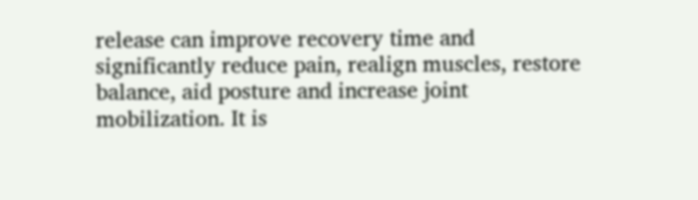release can improve recovery time and significantly reduce pain, realign muscles, restore balance, aid posture and increase joint mobilization. It is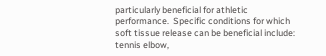particularly beneficial for athletic performance.  Specific conditions for which soft tissue release can be beneficial include: tennis elbow,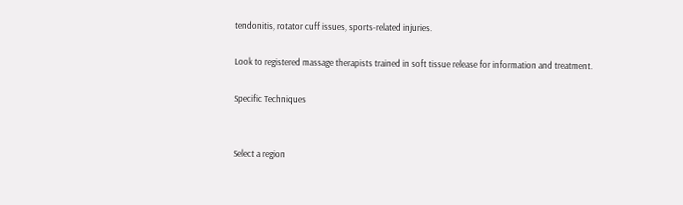tendonitis, rotator cuff issues, sports-related injuries.

Look to registered massage therapists trained in soft tissue release for information and treatment.

Specific Techniques


Select a region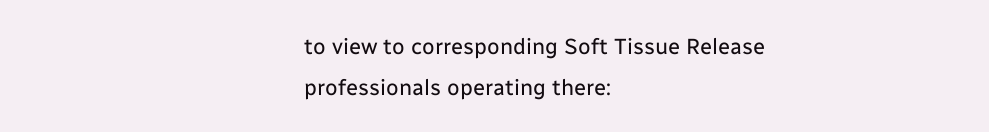to view to corresponding Soft Tissue Release professionals operating there: